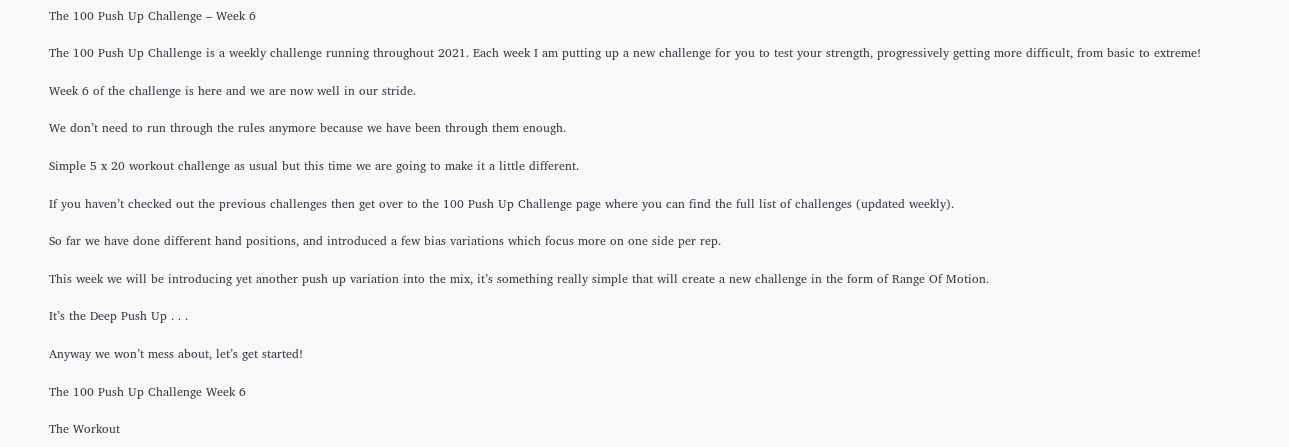The 100 Push Up Challenge – Week 6

The 100 Push Up Challenge is a weekly challenge running throughout 2021. Each week I am putting up a new challenge for you to test your strength, progressively getting more difficult, from basic to extreme!

Week 6 of the challenge is here and we are now well in our stride.

We don’t need to run through the rules anymore because we have been through them enough.

Simple 5 x 20 workout challenge as usual but this time we are going to make it a little different.

If you haven’t checked out the previous challenges then get over to the 100 Push Up Challenge page where you can find the full list of challenges (updated weekly).

So far we have done different hand positions, and introduced a few bias variations which focus more on one side per rep.

This week we will be introducing yet another push up variation into the mix, it’s something really simple that will create a new challenge in the form of Range Of Motion.

It’s the Deep Push Up . . .

Anyway we won’t mess about, let’s get started!

The 100 Push Up Challenge Week 6

The Workout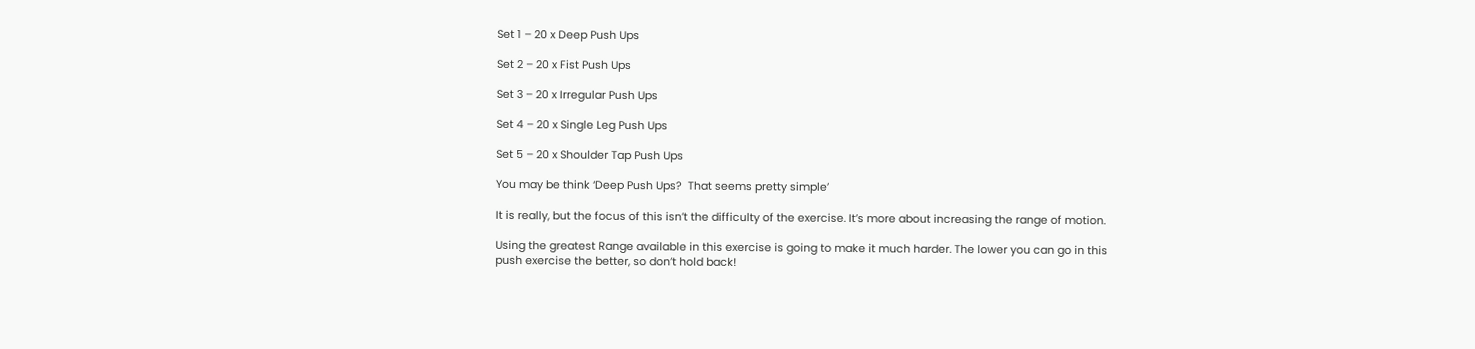Set 1 – 20 x Deep Push Ups

Set 2 – 20 x Fist Push Ups

Set 3 – 20 x Irregular Push Ups

Set 4 – 20 x Single Leg Push Ups

Set 5 – 20 x Shoulder Tap Push Ups

You may be think ‘Deep Push Ups?  That seems pretty simple’

It is really, but the focus of this isn’t the difficulty of the exercise. It’s more about increasing the range of motion.

Using the greatest Range available in this exercise is going to make it much harder. The lower you can go in this push exercise the better, so don’t hold back!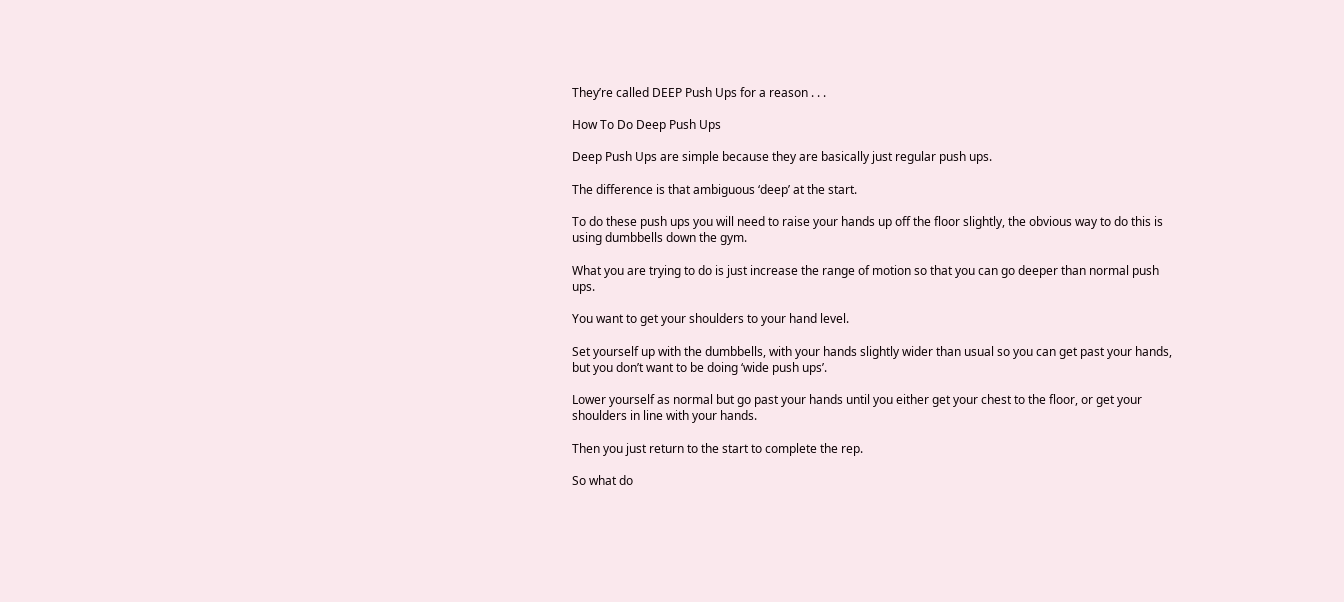They’re called DEEP Push Ups for a reason . . .

How To Do Deep Push Ups

Deep Push Ups are simple because they are basically just regular push ups.

The difference is that ambiguous ‘deep’ at the start.

To do these push ups you will need to raise your hands up off the floor slightly, the obvious way to do this is using dumbbells down the gym.

What you are trying to do is just increase the range of motion so that you can go deeper than normal push ups.

You want to get your shoulders to your hand level.

Set yourself up with the dumbbells, with your hands slightly wider than usual so you can get past your hands, but you don’t want to be doing ‘wide push ups’.

Lower yourself as normal but go past your hands until you either get your chest to the floor, or get your shoulders in line with your hands.

Then you just return to the start to complete the rep.

So what do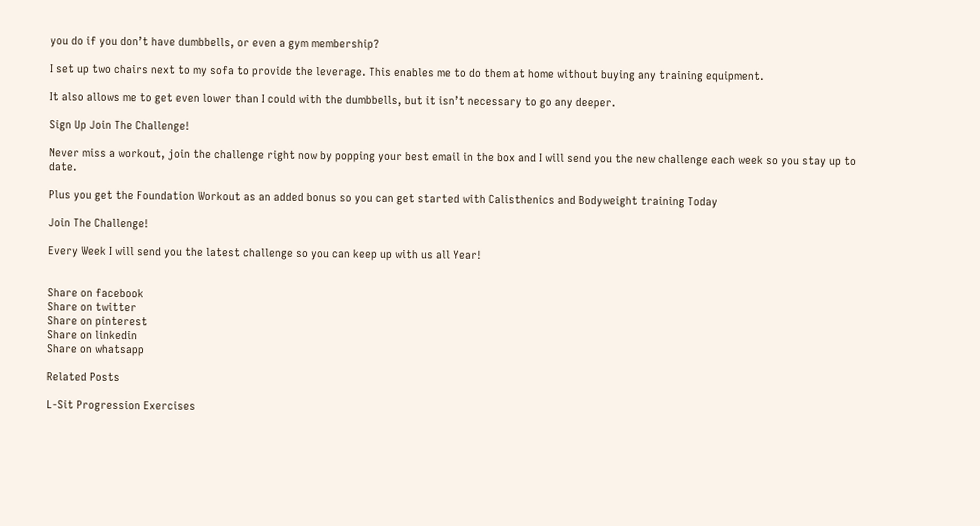you do if you don’t have dumbbells, or even a gym membership?

I set up two chairs next to my sofa to provide the leverage. This enables me to do them at home without buying any training equipment.

It also allows me to get even lower than I could with the dumbbells, but it isn’t necessary to go any deeper.

Sign Up Join The Challenge!

Never miss a workout, join the challenge right now by popping your best email in the box and I will send you the new challenge each week so you stay up to date.

Plus you get the Foundation Workout as an added bonus so you can get started with Calisthenics and Bodyweight training Today

Join The Challenge!

Every Week I will send you the latest challenge so you can keep up with us all Year!


Share on facebook
Share on twitter
Share on pinterest
Share on linkedin
Share on whatsapp

Related Posts

L-Sit Progression Exercises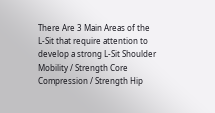There Are 3 Main Areas of the L-Sit that require attention to develop a strong L-Sit Shoulder Mobility / Strength Core Compression / Strength Hip